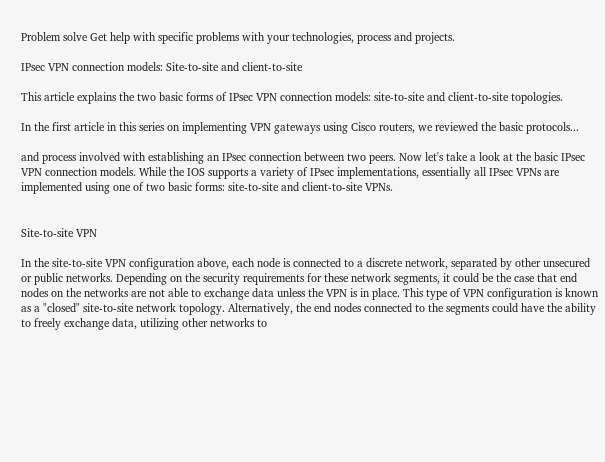Problem solve Get help with specific problems with your technologies, process and projects.

IPsec VPN connection models: Site-to-site and client-to-site

This article explains the two basic forms of IPsec VPN connection models: site-to-site and client-to-site topologies.

In the first article in this series on implementing VPN gateways using Cisco routers, we reviewed the basic protocols...

and process involved with establishing an IPsec connection between two peers. Now let's take a look at the basic IPsec VPN connection models. While the IOS supports a variety of IPsec implementations, essentially all IPsec VPNs are implemented using one of two basic forms: site-to-site and client-to-site VPNs.


Site-to-site VPN

In the site-to-site VPN configuration above, each node is connected to a discrete network, separated by other unsecured or public networks. Depending on the security requirements for these network segments, it could be the case that end nodes on the networks are not able to exchange data unless the VPN is in place. This type of VPN configuration is known as a "closed" site-to-site network topology. Alternatively, the end nodes connected to the segments could have the ability to freely exchange data, utilizing other networks to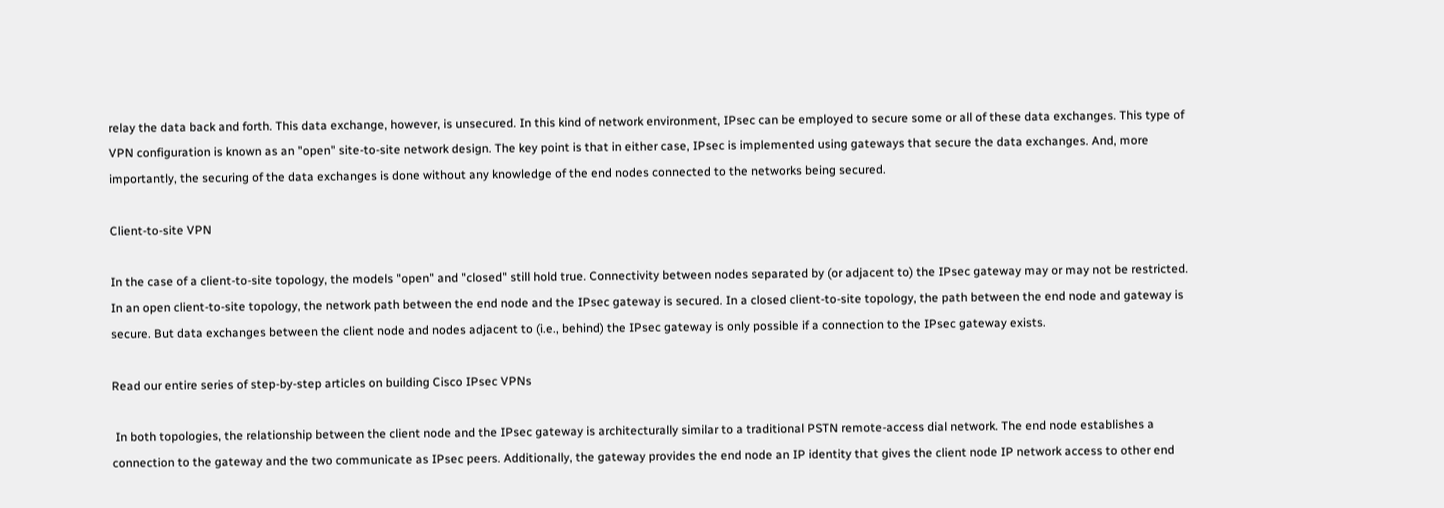relay the data back and forth. This data exchange, however, is unsecured. In this kind of network environment, IPsec can be employed to secure some or all of these data exchanges. This type of VPN configuration is known as an "open" site-to-site network design. The key point is that in either case, IPsec is implemented using gateways that secure the data exchanges. And, more importantly, the securing of the data exchanges is done without any knowledge of the end nodes connected to the networks being secured.

Client-to-site VPN

In the case of a client-to-site topology, the models "open" and "closed" still hold true. Connectivity between nodes separated by (or adjacent to) the IPsec gateway may or may not be restricted. In an open client-to-site topology, the network path between the end node and the IPsec gateway is secured. In a closed client-to-site topology, the path between the end node and gateway is secure. But data exchanges between the client node and nodes adjacent to (i.e., behind) the IPsec gateway is only possible if a connection to the IPsec gateway exists.

Read our entire series of step-by-step articles on building Cisco IPsec VPNs

 In both topologies, the relationship between the client node and the IPsec gateway is architecturally similar to a traditional PSTN remote-access dial network. The end node establishes a connection to the gateway and the two communicate as IPsec peers. Additionally, the gateway provides the end node an IP identity that gives the client node IP network access to other end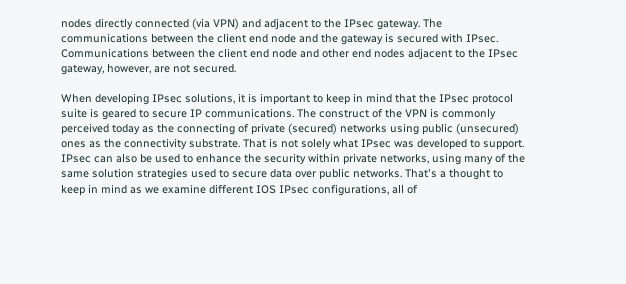nodes directly connected (via VPN) and adjacent to the IPsec gateway. The communications between the client end node and the gateway is secured with IPsec. Communications between the client end node and other end nodes adjacent to the IPsec gateway, however, are not secured.

When developing IPsec solutions, it is important to keep in mind that the IPsec protocol suite is geared to secure IP communications. The construct of the VPN is commonly perceived today as the connecting of private (secured) networks using public (unsecured) ones as the connectivity substrate. That is not solely what IPsec was developed to support. IPsec can also be used to enhance the security within private networks, using many of the same solution strategies used to secure data over public networks. That's a thought to keep in mind as we examine different IOS IPsec configurations, all of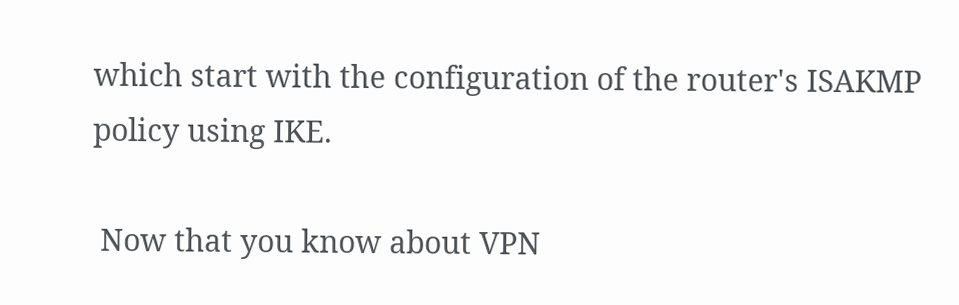which start with the configuration of the router's ISAKMP policy using IKE.

 Now that you know about VPN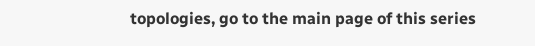topologies, go to the main page of this series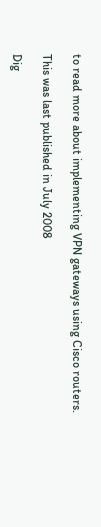to read more about implementing VPN gateways using Cisco routers.

This was last published in July 2008

Dig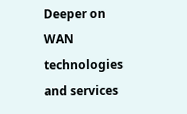Deeper on WAN technologies and services